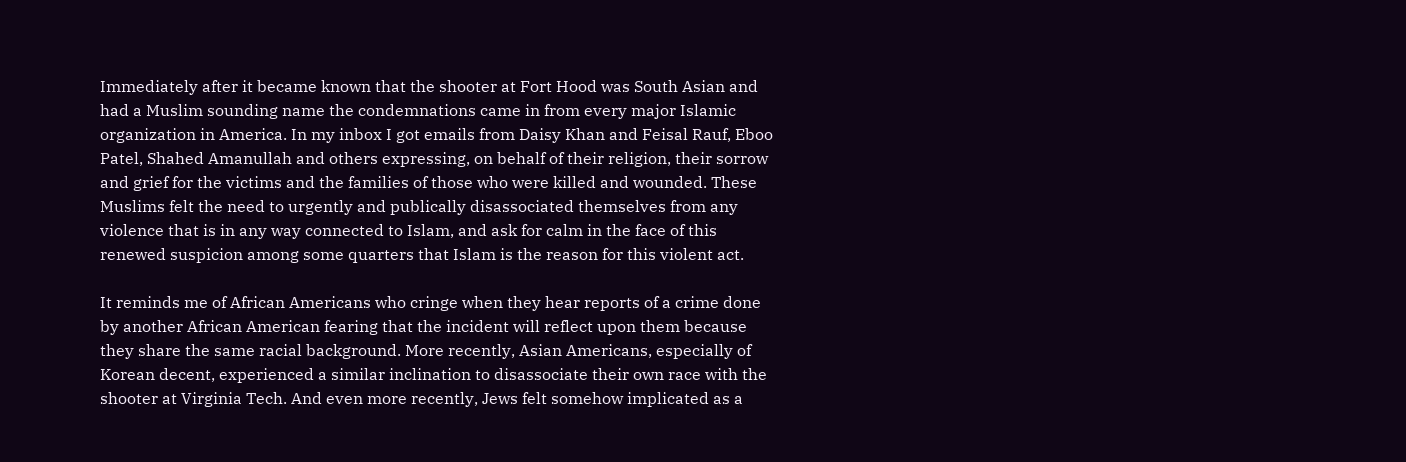Immediately after it became known that the shooter at Fort Hood was South Asian and had a Muslim sounding name the condemnations came in from every major Islamic organization in America. In my inbox I got emails from Daisy Khan and Feisal Rauf, Eboo Patel, Shahed Amanullah and others expressing, on behalf of their religion, their sorrow and grief for the victims and the families of those who were killed and wounded. These Muslims felt the need to urgently and publically disassociated themselves from any violence that is in any way connected to Islam, and ask for calm in the face of this renewed suspicion among some quarters that Islam is the reason for this violent act.

It reminds me of African Americans who cringe when they hear reports of a crime done by another African American fearing that the incident will reflect upon them because they share the same racial background. More recently, Asian Americans, especially of Korean decent, experienced a similar inclination to disassociate their own race with the shooter at Virginia Tech. And even more recently, Jews felt somehow implicated as a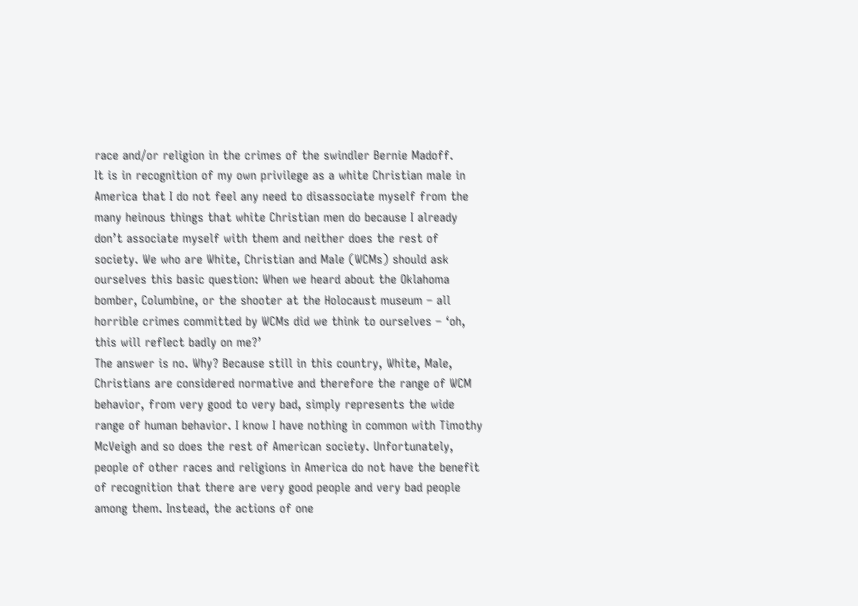race and/or religion in the crimes of the swindler Bernie Madoff.
It is in recognition of my own privilege as a white Christian male in America that I do not feel any need to disassociate myself from the many heinous things that white Christian men do because I already don’t associate myself with them and neither does the rest of society. We who are White, Christian and Male (WCMs) should ask ourselves this basic question: When we heard about the Oklahoma bomber, Columbine, or the shooter at the Holocaust museum – all horrible crimes committed by WCMs did we think to ourselves – ‘oh, this will reflect badly on me?’
The answer is no. Why? Because still in this country, White, Male, Christians are considered normative and therefore the range of WCM behavior, from very good to very bad, simply represents the wide range of human behavior. I know I have nothing in common with Timothy McVeigh and so does the rest of American society. Unfortunately, people of other races and religions in America do not have the benefit of recognition that there are very good people and very bad people among them. Instead, the actions of one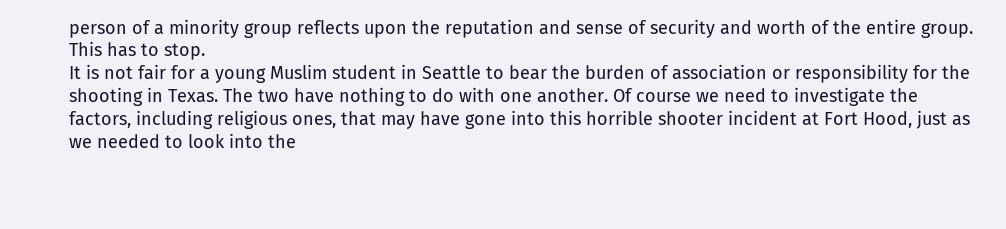person of a minority group reflects upon the reputation and sense of security and worth of the entire group.
This has to stop.
It is not fair for a young Muslim student in Seattle to bear the burden of association or responsibility for the shooting in Texas. The two have nothing to do with one another. Of course we need to investigate the factors, including religious ones, that may have gone into this horrible shooter incident at Fort Hood, just as we needed to look into the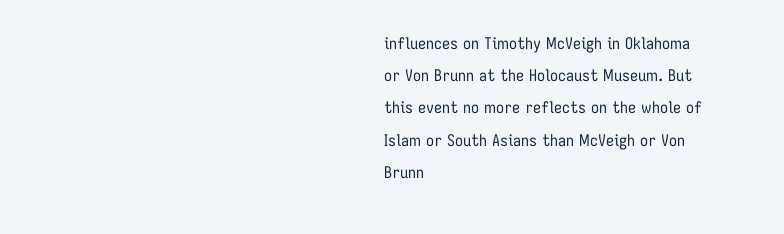influences on Timothy McVeigh in Oklahoma or Von Brunn at the Holocaust Museum. But this event no more reflects on the whole of Islam or South Asians than McVeigh or Von Brunn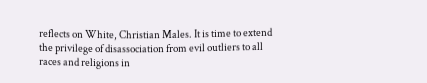reflects on White, Christian Males. It is time to extend the privilege of disassociation from evil outliers to all races and religions in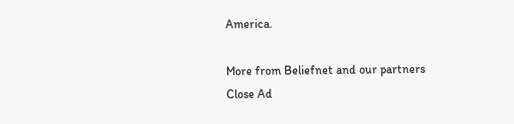America.

More from Beliefnet and our partners
Close Ad